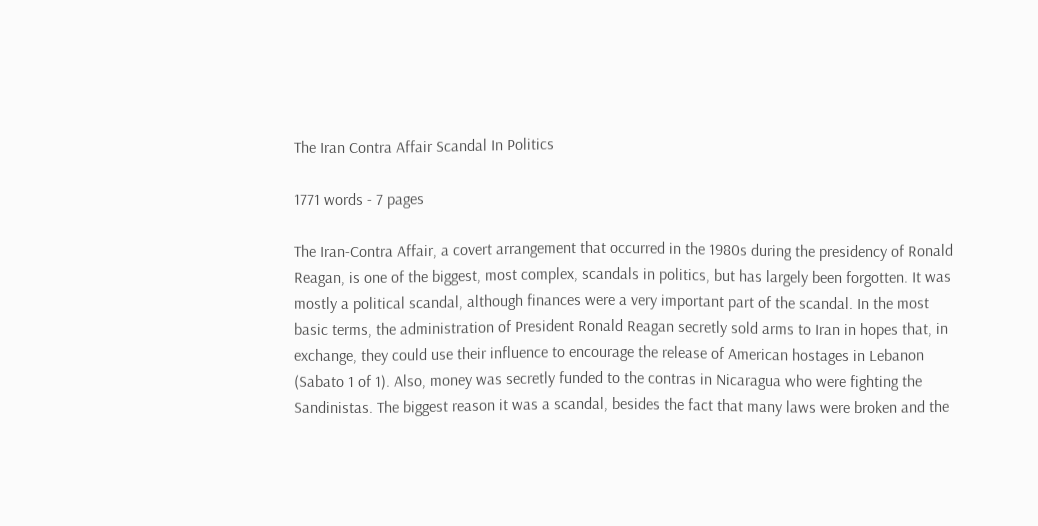The Iran Contra Affair Scandal In Politics

1771 words - 7 pages

The Iran-Contra Affair, a covert arrangement that occurred in the 1980s during the presidency of Ronald Reagan, is one of the biggest, most complex, scandals in politics, but has largely been forgotten. It was mostly a political scandal, although finances were a very important part of the scandal. In the most basic terms, the administration of President Ronald Reagan secretly sold arms to Iran in hopes that, in exchange, they could use their influence to encourage the release of American hostages in Lebanon (Sabato 1 of 1). Also, money was secretly funded to the contras in Nicaragua who were fighting the Sandinistas. The biggest reason it was a scandal, besides the fact that many laws were broken and the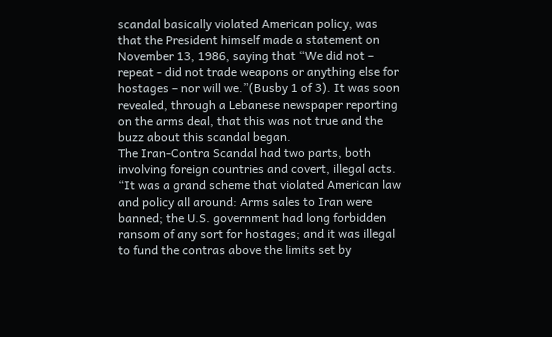scandal basically violated American policy, was that the President himself made a statement on November 13, 1986, saying that “We did not – repeat - did not trade weapons or anything else for hostages – nor will we.”(Busby 1 of 3). It was soon revealed, through a Lebanese newspaper reporting on the arms deal, that this was not true and the buzz about this scandal began.
The Iran-Contra Scandal had two parts, both involving foreign countries and covert, illegal acts. “It was a grand scheme that violated American law and policy all around: Arms sales to Iran were banned; the U.S. government had long forbidden ransom of any sort for hostages; and it was illegal to fund the contras above the limits set by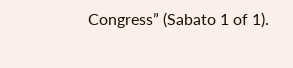Congress” (Sabato 1 of 1).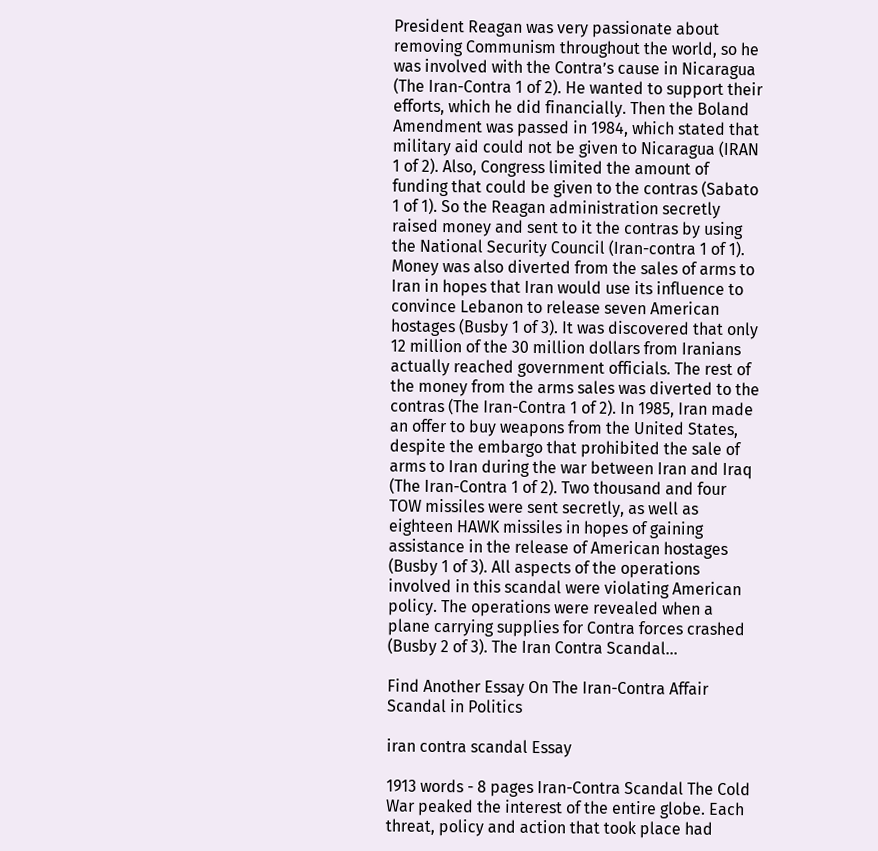President Reagan was very passionate about removing Communism throughout the world, so he was involved with the Contra’s cause in Nicaragua (The Iran-Contra 1 of 2). He wanted to support their efforts, which he did financially. Then the Boland Amendment was passed in 1984, which stated that military aid could not be given to Nicaragua (IRAN 1 of 2). Also, Congress limited the amount of funding that could be given to the contras (Sabato 1 of 1). So the Reagan administration secretly raised money and sent to it the contras by using the National Security Council (Iran-contra 1 of 1). Money was also diverted from the sales of arms to Iran in hopes that Iran would use its influence to convince Lebanon to release seven American hostages (Busby 1 of 3). It was discovered that only 12 million of the 30 million dollars from Iranians actually reached government officials. The rest of the money from the arms sales was diverted to the contras (The Iran-Contra 1 of 2). In 1985, Iran made an offer to buy weapons from the United States, despite the embargo that prohibited the sale of arms to Iran during the war between Iran and Iraq (The Iran-Contra 1 of 2). Two thousand and four TOW missiles were sent secretly, as well as eighteen HAWK missiles in hopes of gaining assistance in the release of American hostages (Busby 1 of 3). All aspects of the operations involved in this scandal were violating American policy. The operations were revealed when a plane carrying supplies for Contra forces crashed (Busby 2 of 3). The Iran Contra Scandal...

Find Another Essay On The Iran-Contra Affair Scandal in Politics

iran contra scandal Essay

1913 words - 8 pages Iran-Contra Scandal The Cold War peaked the interest of the entire globe. Each threat, policy and action that took place had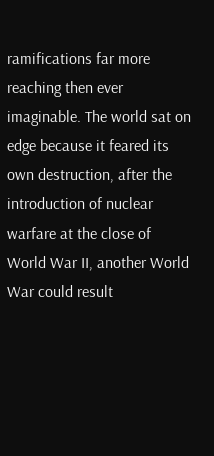ramifications far more reaching then ever imaginable. The world sat on edge because it feared its own destruction, after the introduction of nuclear warfare at the close of World War II, another World War could result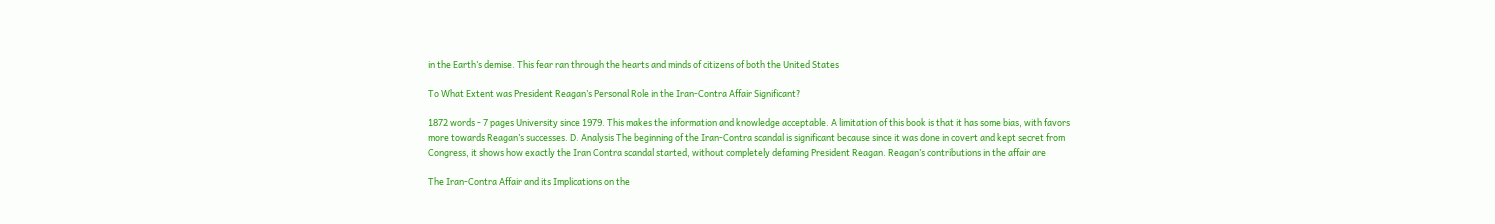in the Earth’s demise. This fear ran through the hearts and minds of citizens of both the United States

To What Extent was President Reagan’s Personal Role in the Iran-Contra Affair Significant?

1872 words - 7 pages University since 1979. This makes the information and knowledge acceptable. A limitation of this book is that it has some bias, with favors more towards Reagan’s successes. D. Analysis The beginning of the Iran-Contra scandal is significant because since it was done in covert and kept secret from Congress, it shows how exactly the Iran Contra scandal started, without completely defaming President Reagan. Reagan’s contributions in the affair are

The Iran-Contra Affair and its Implications on the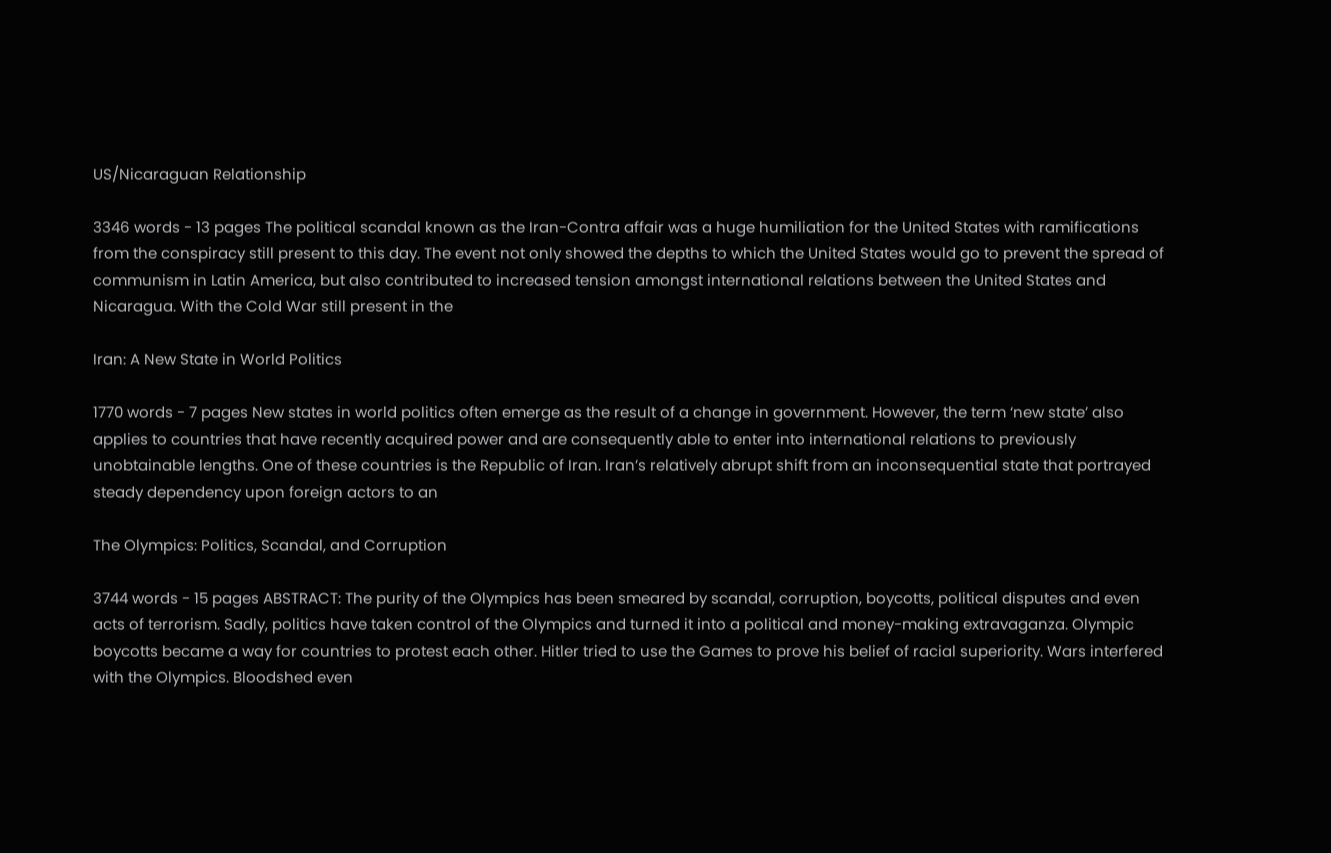US/Nicaraguan Relationship

3346 words - 13 pages The political scandal known as the Iran-Contra affair was a huge humiliation for the United States with ramifications from the conspiracy still present to this day. The event not only showed the depths to which the United States would go to prevent the spread of communism in Latin America, but also contributed to increased tension amongst international relations between the United States and Nicaragua. With the Cold War still present in the

Iran: A New State in World Politics

1770 words - 7 pages New states in world politics often emerge as the result of a change in government. However, the term ‘new state’ also applies to countries that have recently acquired power and are consequently able to enter into international relations to previously unobtainable lengths. One of these countries is the Republic of Iran. Iran’s relatively abrupt shift from an inconsequential state that portrayed steady dependency upon foreign actors to an

The Olympics: Politics, Scandal, and Corruption

3744 words - 15 pages ABSTRACT: The purity of the Olympics has been smeared by scandal, corruption, boycotts, political disputes and even acts of terrorism. Sadly, politics have taken control of the Olympics and turned it into a political and money-making extravaganza. Olympic boycotts became a way for countries to protest each other. Hitler tried to use the Games to prove his belief of racial superiority. Wars interfered with the Olympics. Bloodshed even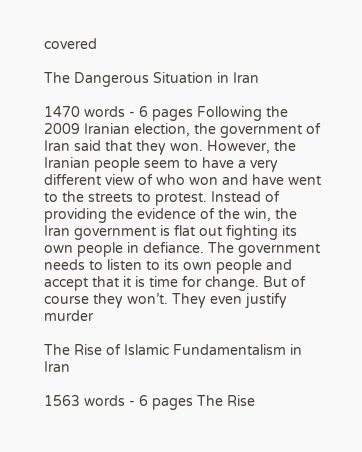covered

The Dangerous Situation in Iran

1470 words - 6 pages Following the 2009 Iranian election, the government of Iran said that they won. However, the Iranian people seem to have a very different view of who won and have went to the streets to protest. Instead of providing the evidence of the win, the Iran government is flat out fighting its own people in defiance. The government needs to listen to its own people and accept that it is time for change. But of course they won’t. They even justify murder

The Rise of Islamic Fundamentalism in Iran

1563 words - 6 pages The Rise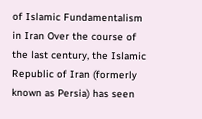of Islamic Fundamentalism in Iran Over the course of the last century, the Islamic Republic of Iran (formerly known as Persia) has seen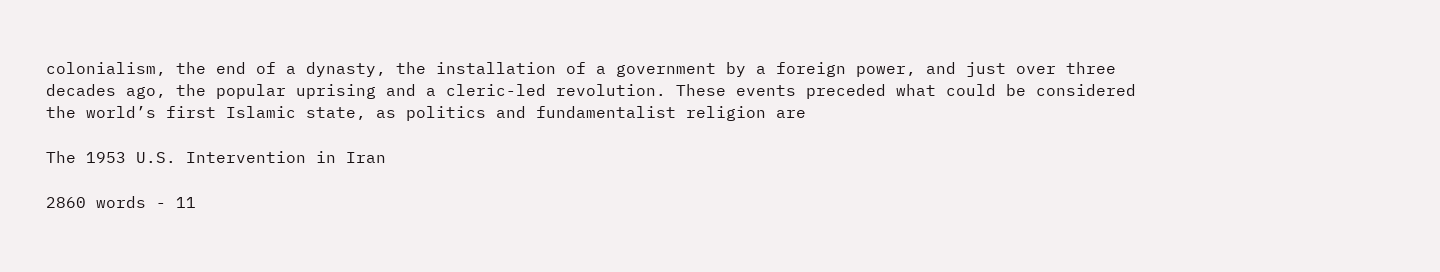colonialism, the end of a dynasty, the installation of a government by a foreign power, and just over three decades ago, the popular uprising and a cleric-led revolution. These events preceded what could be considered the world’s first Islamic state, as politics and fundamentalist religion are

The 1953 U.S. Intervention in Iran

2860 words - 11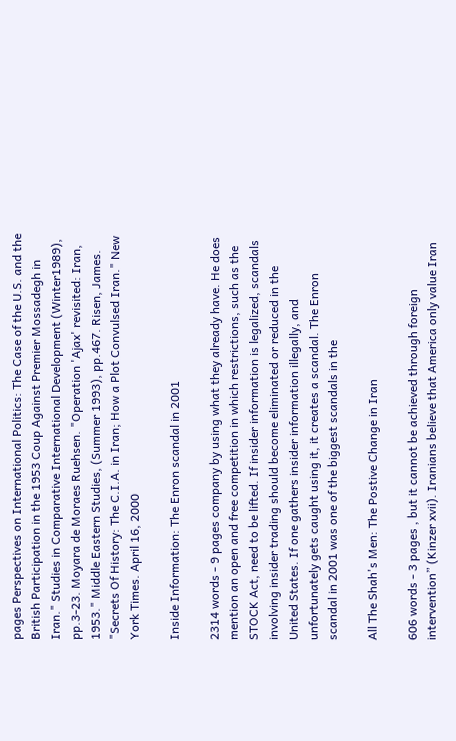pages Perspectives on International Politics: The Case of the U.S. and the British Participation in the 1953 Coup Against Premier Mossadegh in Iran." Studies in Comparative International Development (Winter1989), pp.3-23. Moyara de Moraes Ruehsen. "Operation 'Ajax' revisited: Iran, 1953." Middle Eastern Studies, (Summer 1993), pp.467. Risen, James. "Secrets Of History: The C.I.A. in Iran; How a Plot Convulsed Iran." New York Times. April 16, 2000

Inside Information: The Enron scandal in 2001

2314 words - 9 pages company by using what they already have. He does mention an open and free competition in which restrictions, such as the STOCK Act, need to be lifted. If insider information is legalized, scandals involving insider trading should become eliminated or reduced in the United States. If one gathers insider information illegally, and unfortunately gets caught using it, it creates a scandal. The Enron scandal in 2001 was one of the biggest scandals in the

All The Shah's Men: The Postive Change in Iran

606 words - 3 pages , but it cannot be achieved through foreign intervention” (Kinzer xvii). Iranians believe that America only value Iran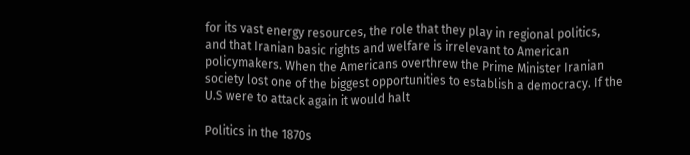for its vast energy resources, the role that they play in regional politics, and that Iranian basic rights and welfare is irrelevant to American policymakers. When the Americans overthrew the Prime Minister Iranian society lost one of the biggest opportunities to establish a democracy. If the U.S were to attack again it would halt

Politics in the 1870s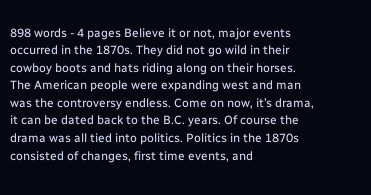898 words - 4 pages Believe it or not, major events occurred in the 1870s. They did not go wild in their cowboy boots and hats riding along on their horses. The American people were expanding west and man was the controversy endless. Come on now, it’s drama, it can be dated back to the B.C. years. Of course the drama was all tied into politics. Politics in the 1870s consisted of changes, first time events, and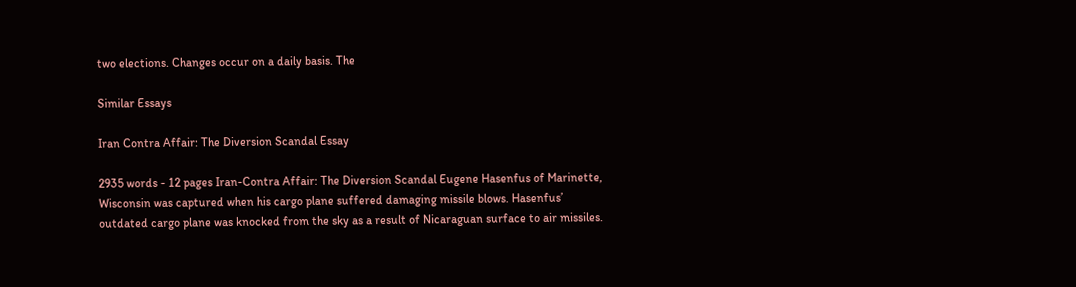two elections. Changes occur on a daily basis. The

Similar Essays

Iran Contra Affair: The Diversion Scandal Essay

2935 words - 12 pages Iran-Contra Affair: The Diversion Scandal Eugene Hasenfus of Marinette, Wisconsin was captured when his cargo plane suffered damaging missile blows. Hasenfus’ outdated cargo plane was knocked from the sky as a result of Nicaraguan surface to air missiles.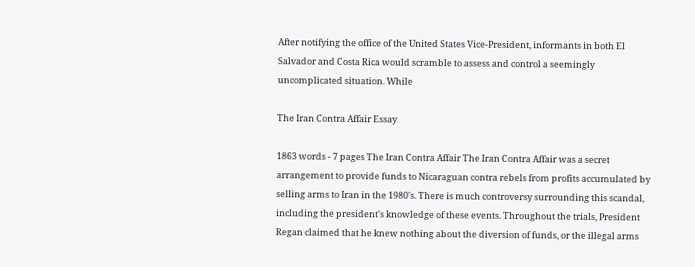After notifying the office of the United States Vice-President, informants in both El Salvador and Costa Rica would scramble to assess and control a seemingly uncomplicated situation. While

The Iran Contra Affair Essay

1863 words - 7 pages The Iran Contra Affair The Iran Contra Affair was a secret arrangement to provide funds to Nicaraguan contra rebels from profits accumulated by selling arms to Iran in the 1980's. There is much controversy surrounding this scandal, including the president's knowledge of these events. Throughout the trials, President Regan claimed that he knew nothing about the diversion of funds, or the illegal arms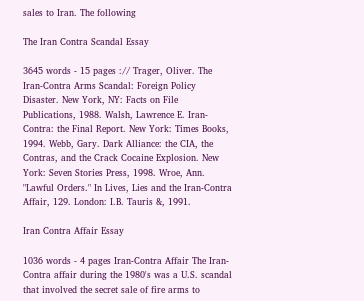sales to Iran. The following

The Iran Contra Scandal Essay

3645 words - 15 pages :// Trager, Oliver. The Iran-Contra Arms Scandal: Foreign Policy Disaster. New York, NY: Facts on File Publications, 1988. Walsh, Lawrence E. Iran-Contra: the Final Report. New York: Times Books, 1994. Webb, Gary. Dark Alliance: the CIA, the Contras, and the Crack Cocaine Explosion. New York: Seven Stories Press, 1998. Wroe, Ann. "Lawful Orders." In Lives, Lies and the Iran-Contra Affair, 129. London: I.B. Tauris &, 1991.

Iran Contra Affair Essay

1036 words - 4 pages Iran-Contra Affair The Iran-Contra affair during the 1980's was a U.S. scandal that involved the secret sale of fire arms to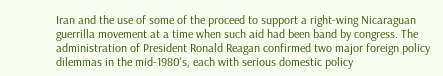Iran and the use of some of the proceed to support a right-wing Nicaraguan guerrilla movement at a time when such aid had been band by congress. The administration of President Ronald Reagan confirmed two major foreign policy dilemmas in the mid-1980's, each with serious domestic policy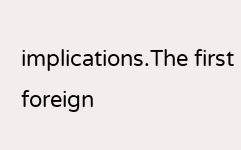implications.The first foreign